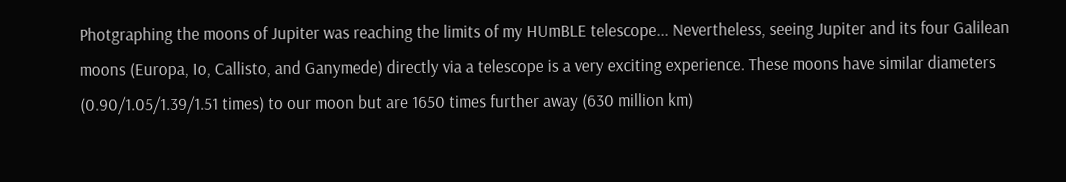Photgraphing the moons of Jupiter was reaching the limits of my HUmBLE telescope... Nevertheless, seeing Jupiter and its four Galilean moons (Europa, Io, Callisto, and Ganymede) directly via a telescope is a very exciting experience. These moons have similar diameters (0.90/1.05/1.39/1.51 times) to our moon but are 1650 times further away (630 million km)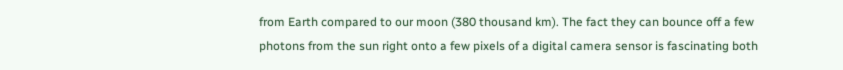from Earth compared to our moon (380 thousand km). The fact they can bounce off a few photons from the sun right onto a few pixels of a digital camera sensor is fascinating both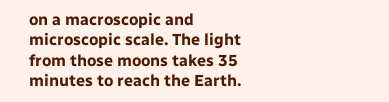on a macroscopic and microscopic scale. The light from those moons takes 35 minutes to reach the Earth.